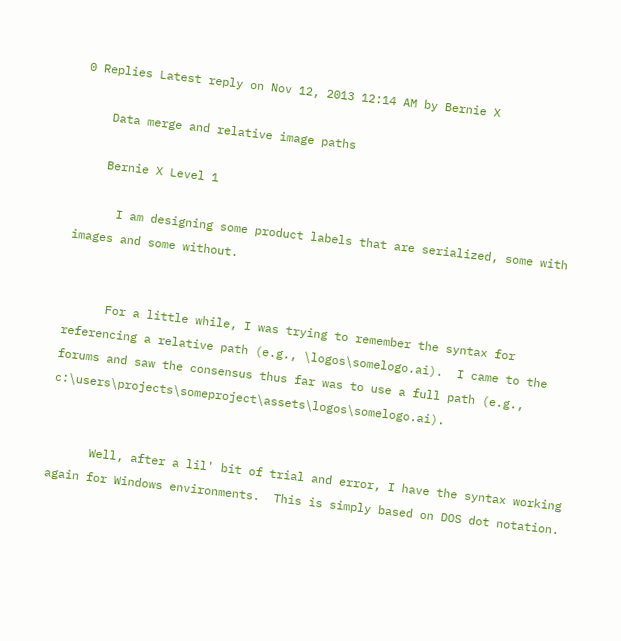0 Replies Latest reply on Nov 12, 2013 12:14 AM by Bernie X

    Data merge and relative image paths

    Bernie X Level 1

      I am designing some product labels that are serialized, some with images and some without.


      For a little while, I was trying to remember the syntax for referencing a relative path (e.g., \logos\somelogo.ai).  I came to the forums and saw the consensus thus far was to use a full path (e.g., c:\users\projects\someproject\assets\logos\somelogo.ai).


      Well, after a lil' bit of trial and error, I have the syntax working again for Windows environments.  This is simply based on DOS dot notation.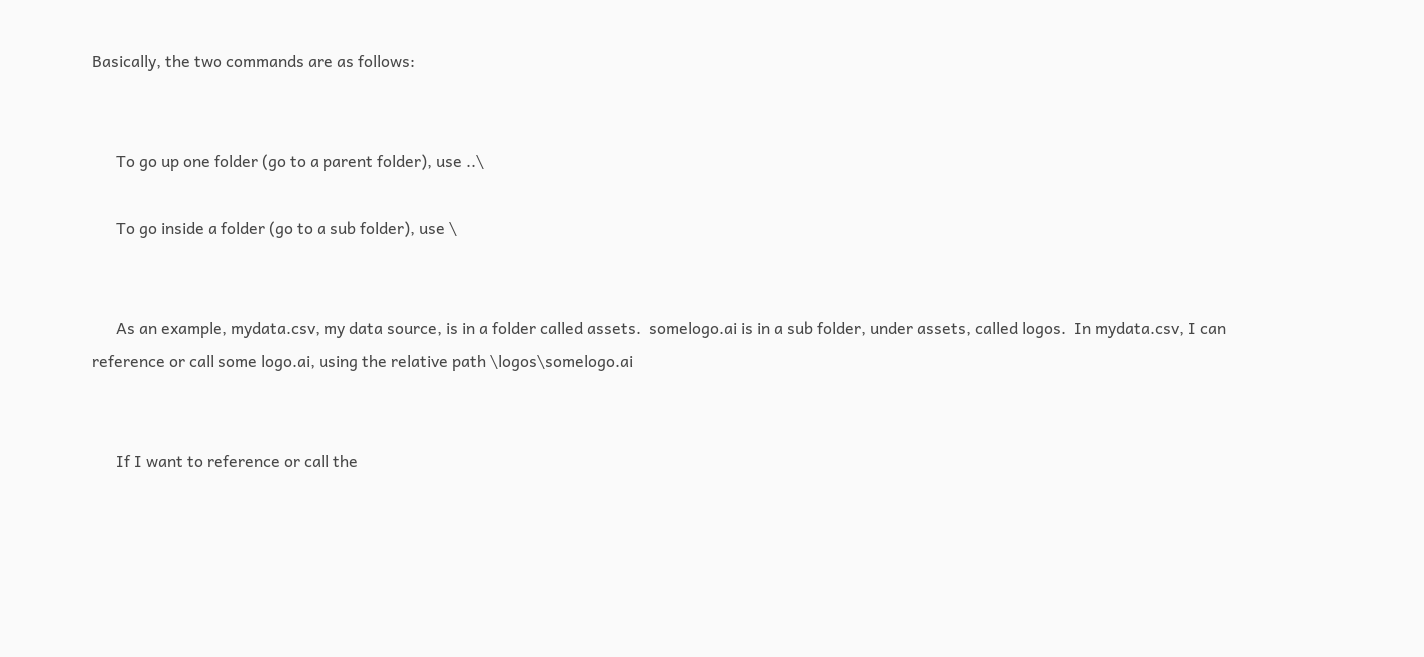Basically, the two commands are as follows:


      To go up one folder (go to a parent folder), use ..\

      To go inside a folder (go to a sub folder), use \


      As an example, mydata.csv, my data source, is in a folder called assets.  somelogo.ai is in a sub folder, under assets, called logos.  In mydata.csv, I can reference or call some logo.ai, using the relative path \logos\somelogo.ai


      If I want to reference or call the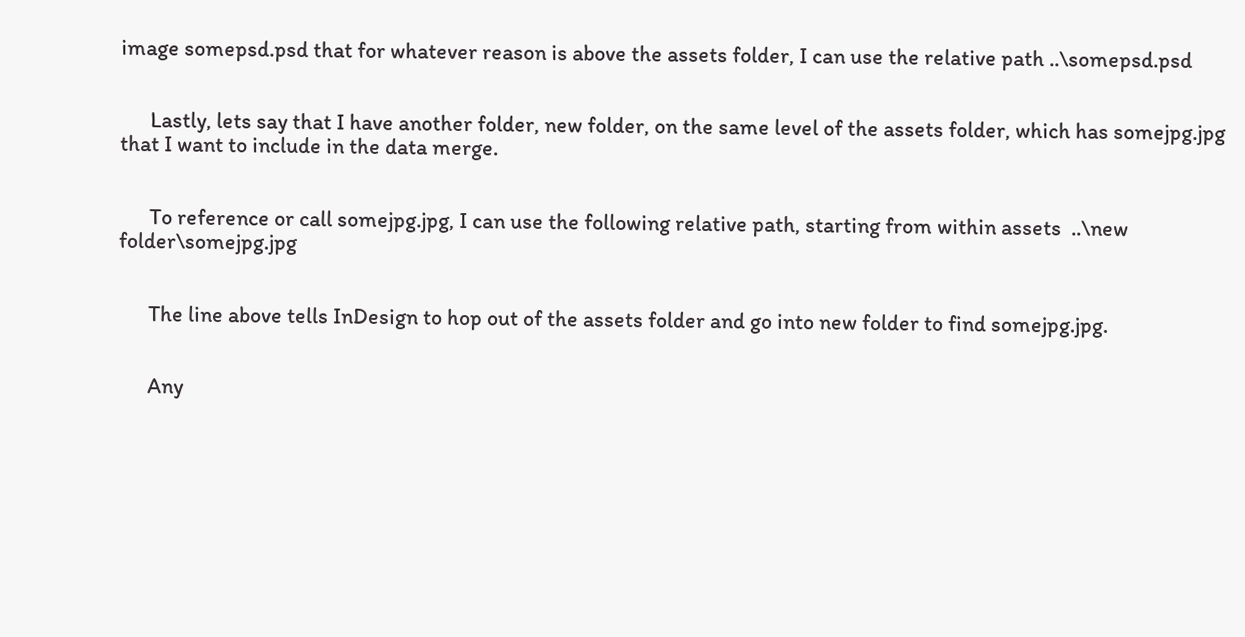image somepsd.psd that for whatever reason is above the assets folder, I can use the relative path ..\somepsd.psd


      Lastly, lets say that I have another folder, new folder, on the same level of the assets folder, which has somejpg.jpg that I want to include in the data merge.


      To reference or call somejpg.jpg, I can use the following relative path, starting from within assets  ..\new folder\somejpg.jpg


      The line above tells InDesign to hop out of the assets folder and go into new folder to find somejpg.jpg.


      Any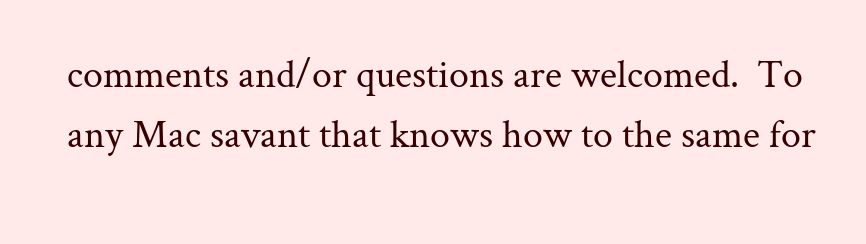comments and/or questions are welcomed.  To any Mac savant that knows how to the same for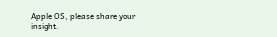Apple OS, please share your insight.